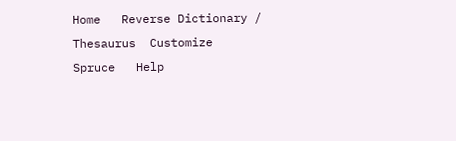Home   Reverse Dictionary / Thesaurus  Customize   Spruce   Help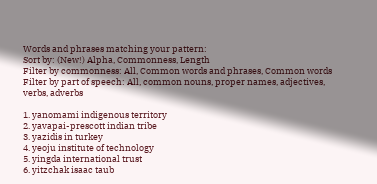Words and phrases matching your pattern:
Sort by: (New!) Alpha, Commonness, Length
Filter by commonness: All, Common words and phrases, Common words
Filter by part of speech: All, common nouns, proper names, adjectives, verbs, adverbs

1. yanomami indigenous territory
2. yavapai-prescott indian tribe
3. yazidis in turkey
4. yeoju institute of technology
5. yingda international trust
6. yitzchak isaac taub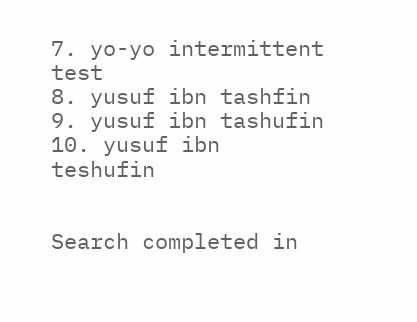7. yo-yo intermittent test
8. yusuf ibn tashfin
9. yusuf ibn tashufin
10. yusuf ibn teshufin


Search completed in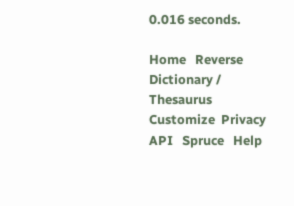0.016 seconds.

Home   Reverse Dictionary / Thesaurus  Customize  Privacy   API   Spruce   Help